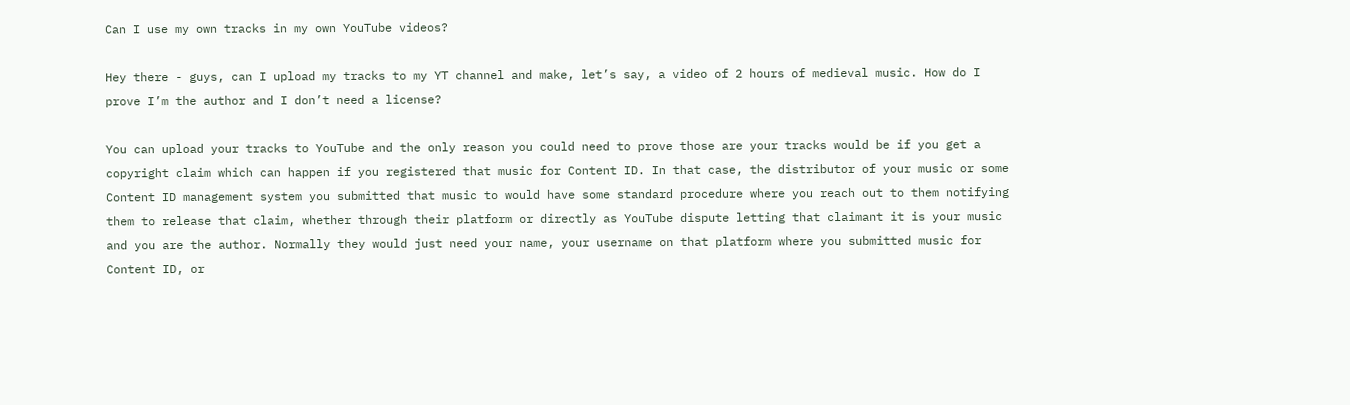Can I use my own tracks in my own YouTube videos?

Hey there - guys, can I upload my tracks to my YT channel and make, let’s say, a video of 2 hours of medieval music. How do I prove I’m the author and I don’t need a license?

You can upload your tracks to YouTube and the only reason you could need to prove those are your tracks would be if you get a copyright claim which can happen if you registered that music for Content ID. In that case, the distributor of your music or some Content ID management system you submitted that music to would have some standard procedure where you reach out to them notifying them to release that claim, whether through their platform or directly as YouTube dispute letting that claimant it is your music and you are the author. Normally they would just need your name, your username on that platform where you submitted music for Content ID, or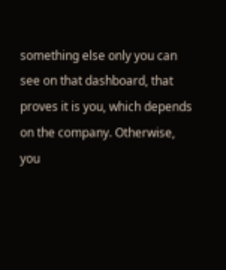something else only you can see on that dashboard, that proves it is you, which depends on the company. Otherwise, you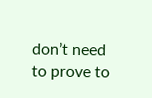don’t need to prove to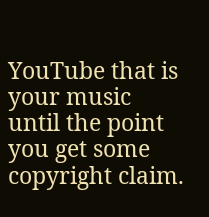YouTube that is your music until the point you get some copyright claim.